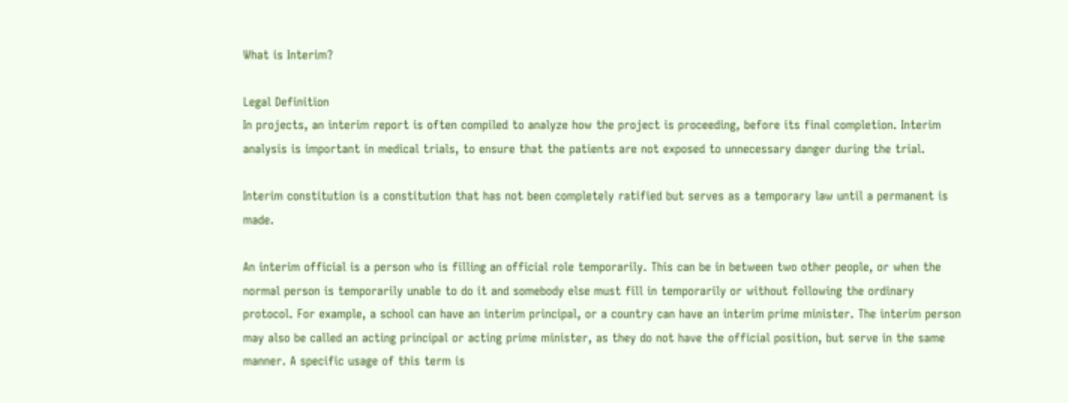What is Interim?

Legal Definition
In projects, an interim report is often compiled to analyze how the project is proceeding, before its final completion. Interim analysis is important in medical trials, to ensure that the patients are not exposed to unnecessary danger during the trial.

Interim constitution is a constitution that has not been completely ratified but serves as a temporary law until a permanent is made.

An interim official is a person who is filling an official role temporarily. This can be in between two other people, or when the normal person is temporarily unable to do it and somebody else must fill in temporarily or without following the ordinary protocol. For example, a school can have an interim principal, or a country can have an interim prime minister. The interim person may also be called an acting principal or acting prime minister, as they do not have the official position, but serve in the same manner. A specific usage of this term is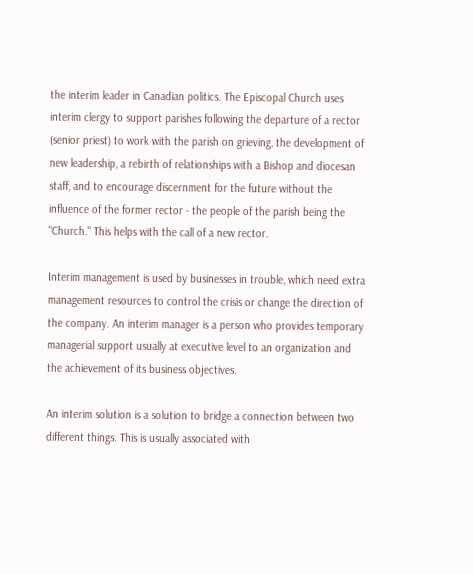the interim leader in Canadian politics. The Episcopal Church uses interim clergy to support parishes following the departure of a rector (senior priest) to work with the parish on grieving, the development of new leadership, a rebirth of relationships with a Bishop and diocesan staff, and to encourage discernment for the future without the influence of the former rector - the people of the parish being the "Church." This helps with the call of a new rector.

Interim management is used by businesses in trouble, which need extra management resources to control the crisis or change the direction of the company. An interim manager is a person who provides temporary managerial support usually at executive level to an organization and the achievement of its business objectives.

An interim solution is a solution to bridge a connection between two different things. This is usually associated with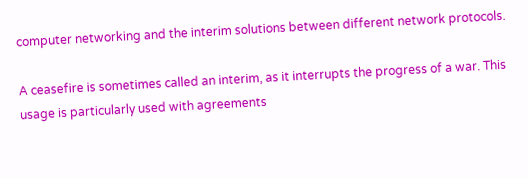computer networking and the interim solutions between different network protocols.

A ceasefire is sometimes called an interim, as it interrupts the progress of a war. This usage is particularly used with agreements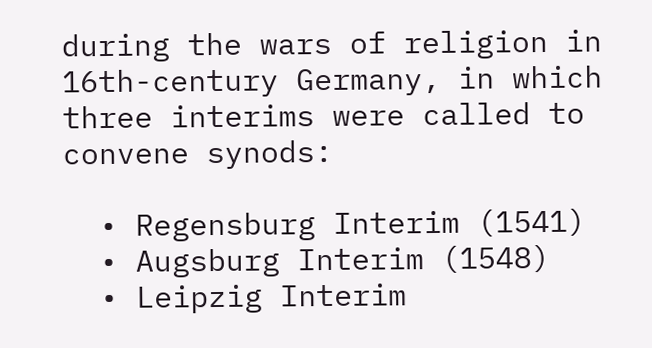during the wars of religion in 16th-century Germany, in which three interims were called to convene synods:

  • Regensburg Interim (1541)
  • Augsburg Interim (1548)
  • Leipzig Interim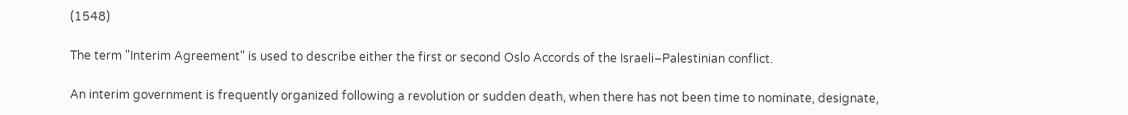(1548)

The term "Interim Agreement" is used to describe either the first or second Oslo Accords of the Israeli–Palestinian conflict.

An interim government is frequently organized following a revolution or sudden death, when there has not been time to nominate, designate,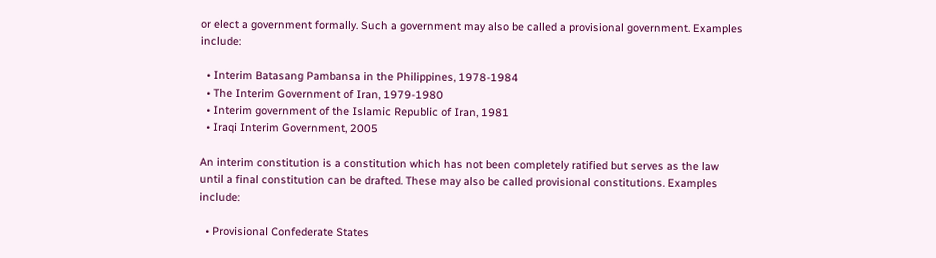or elect a government formally. Such a government may also be called a provisional government. Examples include:

  • Interim Batasang Pambansa in the Philippines, 1978-1984
  • The Interim Government of Iran, 1979-1980
  • Interim government of the Islamic Republic of Iran, 1981
  • Iraqi Interim Government, 2005

An interim constitution is a constitution which has not been completely ratified but serves as the law until a final constitution can be drafted. These may also be called provisional constitutions. Examples include:

  • Provisional Confederate States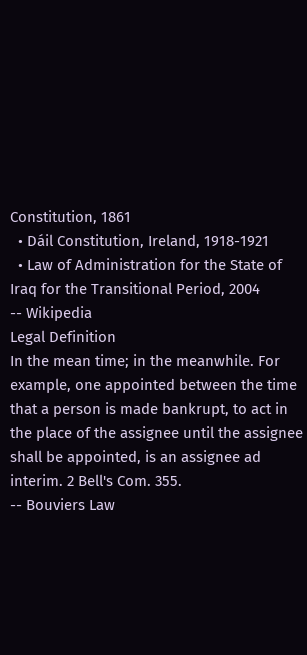Constitution, 1861
  • Dáil Constitution, Ireland, 1918-1921
  • Law of Administration for the State of Iraq for the Transitional Period, 2004
-- Wikipedia
Legal Definition
In the mean time; in the meanwhile. For example, one appointed between the time that a person is made bankrupt, to act in the place of the assignee until the assignee shall be appointed, is an assignee ad interim. 2 Bell's Com. 355.
-- Bouviers Law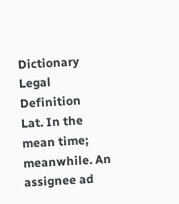Dictionary
Legal Definition
Lat. In the mean time; meanwhile. An assignee ad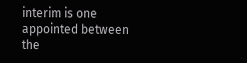interim is one appointed between the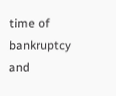time of bankruptcy and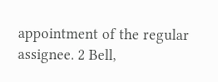appointment of the regular assignee. 2 Bell,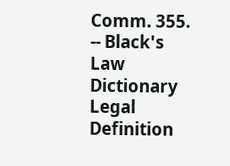Comm. 355.
-- Black's Law Dictionary
Legal Definition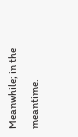Meanwhile; in the meantime.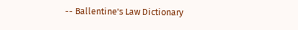-- Ballentine's Law Dictionary